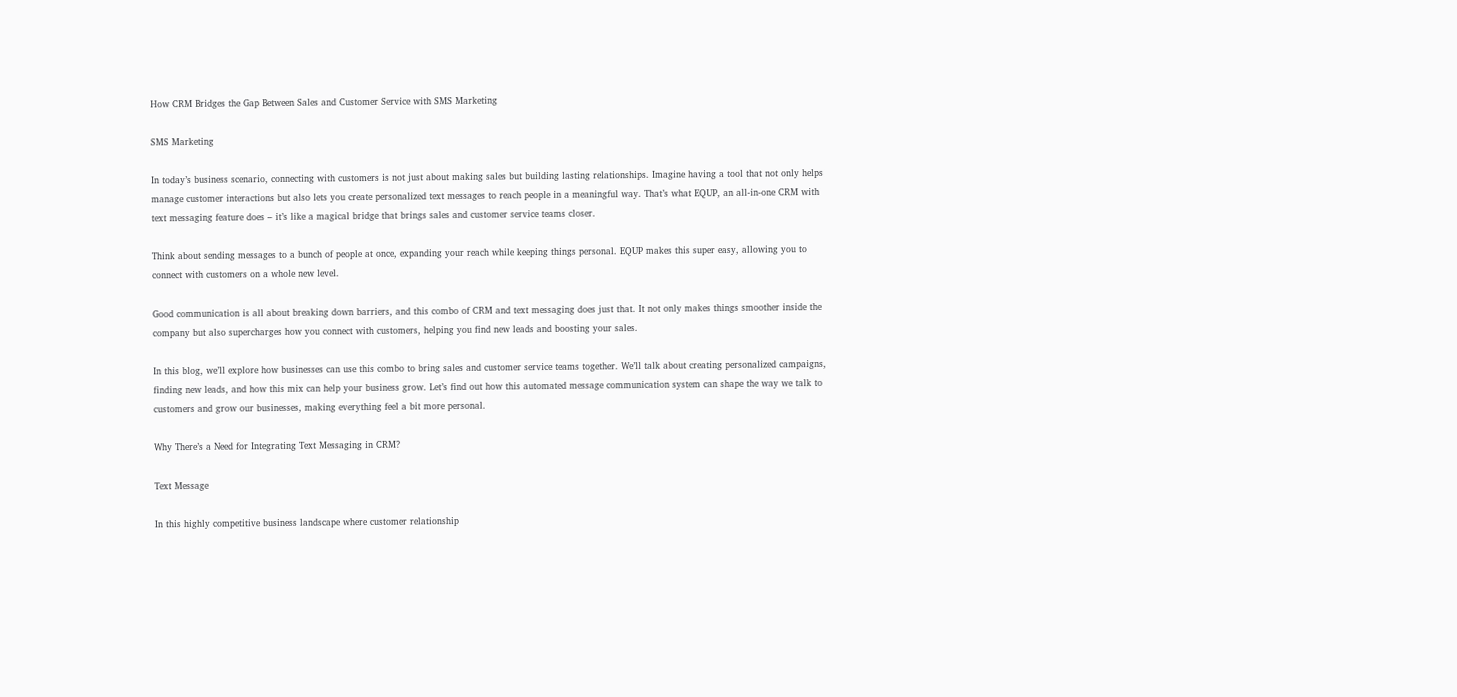How CRM Bridges the Gap Between Sales and Customer Service with SMS Marketing

SMS Marketing

In today’s business scenario, connecting with customers is not just about making sales but building lasting relationships. Imagine having a tool that not only helps manage customer interactions but also lets you create personalized text messages to reach people in a meaningful way. That’s what EQUP, an all-in-one CRM with text messaging feature does – it’s like a magical bridge that brings sales and customer service teams closer.

Think about sending messages to a bunch of people at once, expanding your reach while keeping things personal. EQUP makes this super easy, allowing you to connect with customers on a whole new level.

Good communication is all about breaking down barriers, and this combo of CRM and text messaging does just that. It not only makes things smoother inside the company but also supercharges how you connect with customers, helping you find new leads and boosting your sales.

In this blog, we’ll explore how businesses can use this combo to bring sales and customer service teams together. We’ll talk about creating personalized campaigns, finding new leads, and how this mix can help your business grow. Let’s find out how this automated message communication system can shape the way we talk to customers and grow our businesses, making everything feel a bit more personal.

Why There’s a Need for Integrating Text Messaging in CRM?

Text Message

In this highly competitive business landscape where customer relationship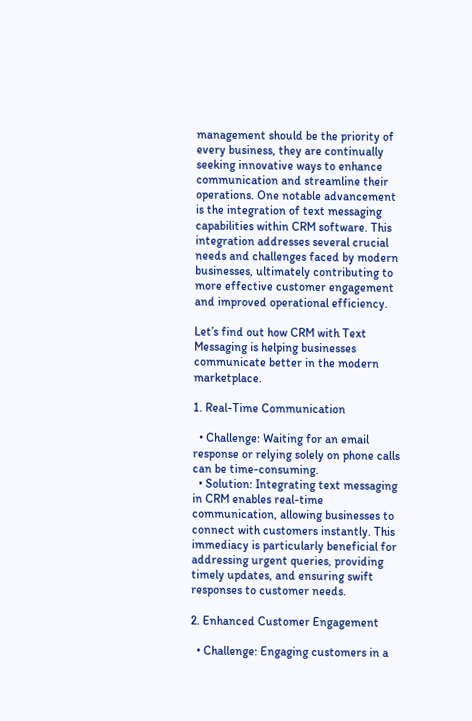management should be the priority of every business, they are continually seeking innovative ways to enhance communication and streamline their operations. One notable advancement is the integration of text messaging capabilities within CRM software. This integration addresses several crucial needs and challenges faced by modern businesses, ultimately contributing to more effective customer engagement and improved operational efficiency.

Let’s find out how CRM with Text Messaging is helping businesses communicate better in the modern marketplace.

1. Real-Time Communication

  • Challenge: Waiting for an email response or relying solely on phone calls can be time-consuming.
  • Solution: Integrating text messaging in CRM enables real-time communication, allowing businesses to connect with customers instantly. This immediacy is particularly beneficial for addressing urgent queries, providing timely updates, and ensuring swift responses to customer needs.

2. Enhanced Customer Engagement

  • Challenge: Engaging customers in a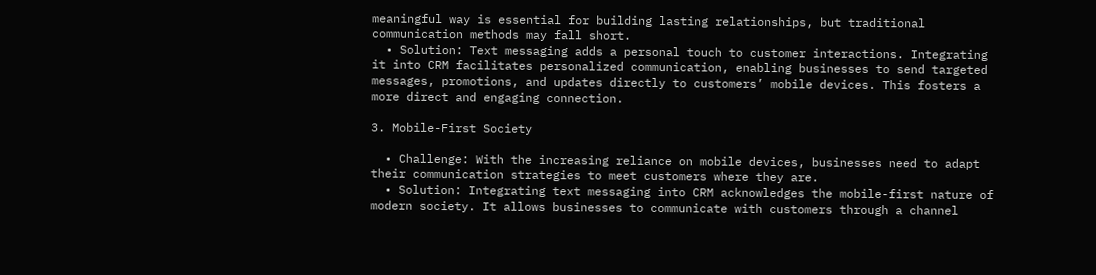meaningful way is essential for building lasting relationships, but traditional communication methods may fall short.
  • Solution: Text messaging adds a personal touch to customer interactions. Integrating it into CRM facilitates personalized communication, enabling businesses to send targeted messages, promotions, and updates directly to customers’ mobile devices. This fosters a more direct and engaging connection.

3. Mobile-First Society

  • Challenge: With the increasing reliance on mobile devices, businesses need to adapt their communication strategies to meet customers where they are.
  • Solution: Integrating text messaging into CRM acknowledges the mobile-first nature of modern society. It allows businesses to communicate with customers through a channel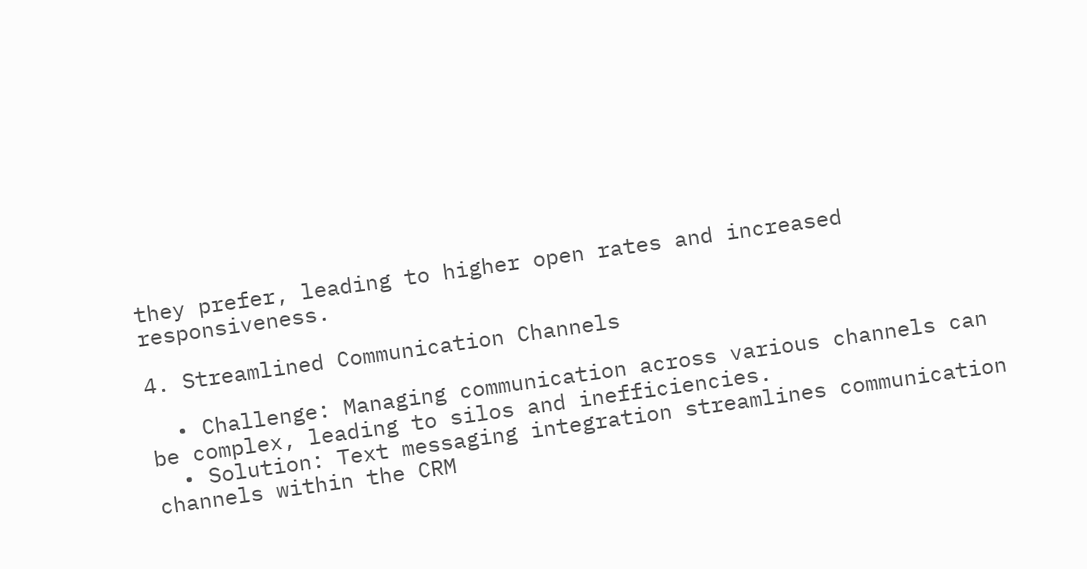they prefer, leading to higher open rates and increased responsiveness.

4. Streamlined Communication Channels

  • Challenge: Managing communication across various channels can be complex, leading to silos and inefficiencies.
  • Solution: Text messaging integration streamlines communication channels within the CRM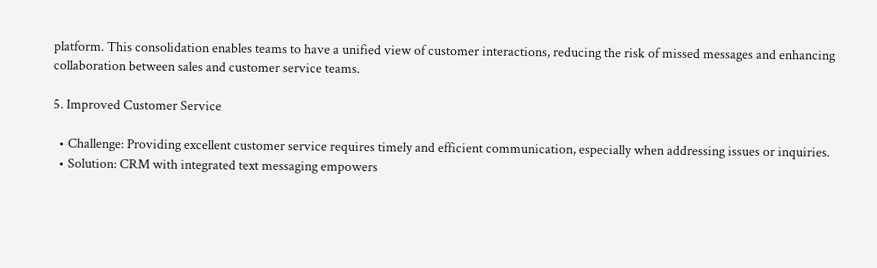platform. This consolidation enables teams to have a unified view of customer interactions, reducing the risk of missed messages and enhancing collaboration between sales and customer service teams.

5. Improved Customer Service

  • Challenge: Providing excellent customer service requires timely and efficient communication, especially when addressing issues or inquiries.
  • Solution: CRM with integrated text messaging empowers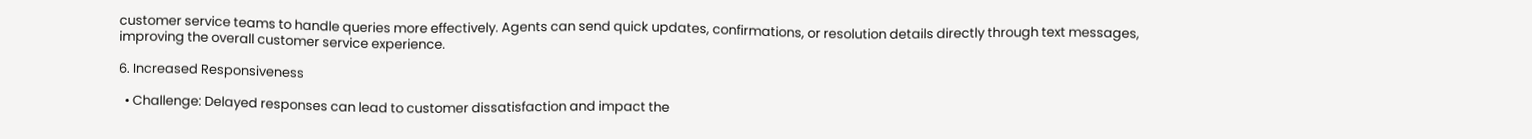customer service teams to handle queries more effectively. Agents can send quick updates, confirmations, or resolution details directly through text messages, improving the overall customer service experience.

6. Increased Responsiveness

  • Challenge: Delayed responses can lead to customer dissatisfaction and impact the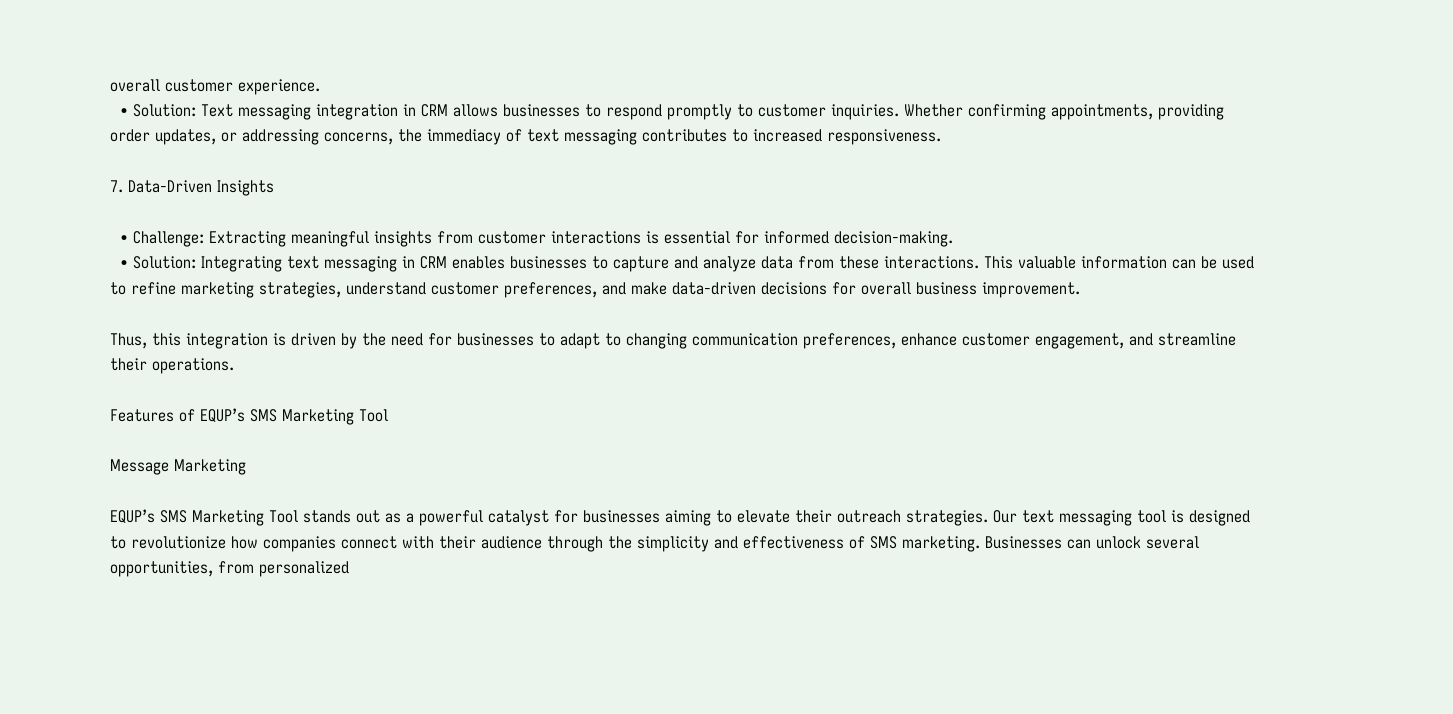overall customer experience.
  • Solution: Text messaging integration in CRM allows businesses to respond promptly to customer inquiries. Whether confirming appointments, providing order updates, or addressing concerns, the immediacy of text messaging contributes to increased responsiveness.

7. Data-Driven Insights

  • Challenge: Extracting meaningful insights from customer interactions is essential for informed decision-making.
  • Solution: Integrating text messaging in CRM enables businesses to capture and analyze data from these interactions. This valuable information can be used to refine marketing strategies, understand customer preferences, and make data-driven decisions for overall business improvement.

Thus, this integration is driven by the need for businesses to adapt to changing communication preferences, enhance customer engagement, and streamline their operations.

Features of EQUP’s SMS Marketing Tool

Message Marketing

EQUP’s SMS Marketing Tool stands out as a powerful catalyst for businesses aiming to elevate their outreach strategies. Our text messaging tool is designed to revolutionize how companies connect with their audience through the simplicity and effectiveness of SMS marketing. Businesses can unlock several opportunities, from personalized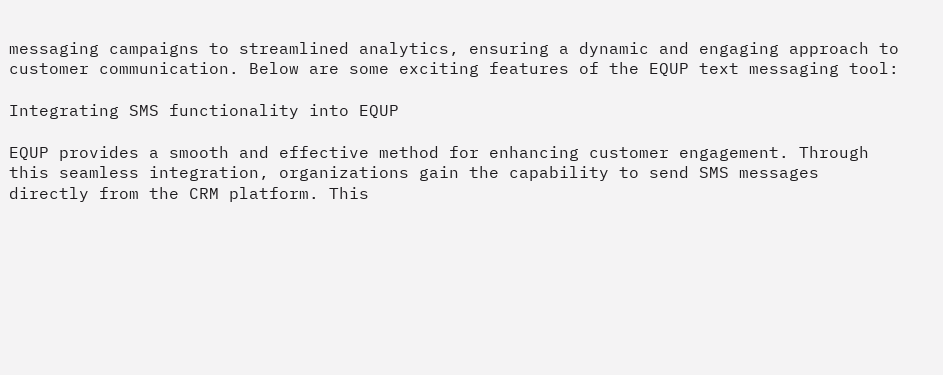messaging campaigns to streamlined analytics, ensuring a dynamic and engaging approach to customer communication. Below are some exciting features of the EQUP text messaging tool:

Integrating SMS functionality into EQUP

EQUP provides a smooth and effective method for enhancing customer engagement. Through this seamless integration, organizations gain the capability to send SMS messages directly from the CRM platform. This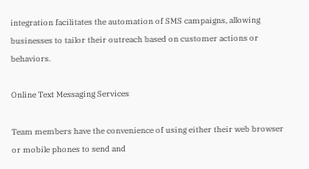integration facilitates the automation of SMS campaigns, allowing businesses to tailor their outreach based on customer actions or behaviors.

Online Text Messaging Services

Team members have the convenience of using either their web browser or mobile phones to send and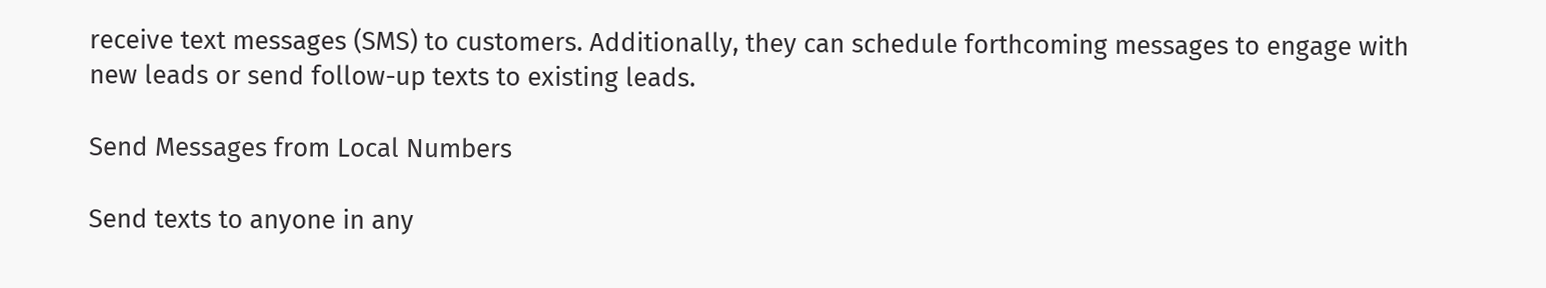receive text messages (SMS) to customers. Additionally, they can schedule forthcoming messages to engage with new leads or send follow-up texts to existing leads.

Send Messages from Local Numbers

Send texts to anyone in any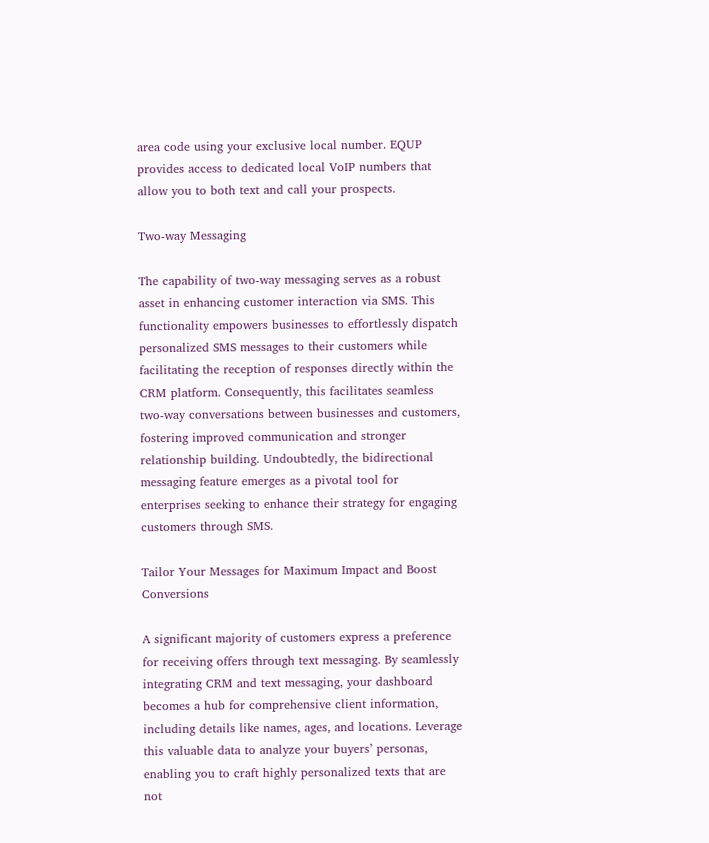area code using your exclusive local number. EQUP provides access to dedicated local VoIP numbers that allow you to both text and call your prospects.

Two-way Messaging

The capability of two-way messaging serves as a robust asset in enhancing customer interaction via SMS. This functionality empowers businesses to effortlessly dispatch personalized SMS messages to their customers while facilitating the reception of responses directly within the CRM platform. Consequently, this facilitates seamless two-way conversations between businesses and customers, fostering improved communication and stronger relationship building. Undoubtedly, the bidirectional messaging feature emerges as a pivotal tool for enterprises seeking to enhance their strategy for engaging customers through SMS.

Tailor Your Messages for Maximum Impact and Boost Conversions

A significant majority of customers express a preference for receiving offers through text messaging. By seamlessly integrating CRM and text messaging, your dashboard becomes a hub for comprehensive client information, including details like names, ages, and locations. Leverage this valuable data to analyze your buyers’ personas, enabling you to craft highly personalized texts that are not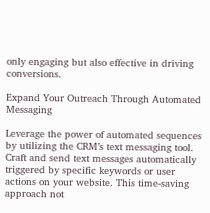only engaging but also effective in driving conversions.

Expand Your Outreach Through Automated Messaging

Leverage the power of automated sequences by utilizing the CRM’s text messaging tool. Craft and send text messages automatically triggered by specific keywords or user actions on your website. This time-saving approach not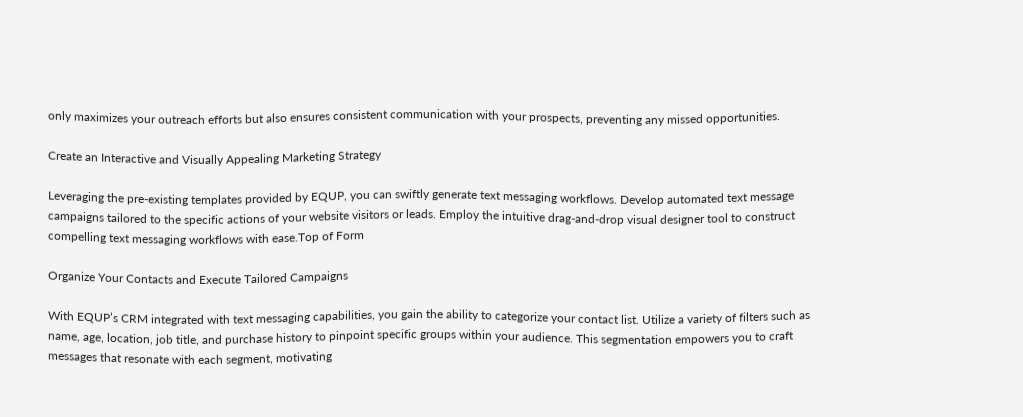only maximizes your outreach efforts but also ensures consistent communication with your prospects, preventing any missed opportunities.

Create an Interactive and Visually Appealing Marketing Strategy

Leveraging the pre-existing templates provided by EQUP, you can swiftly generate text messaging workflows. Develop automated text message campaigns tailored to the specific actions of your website visitors or leads. Employ the intuitive drag-and-drop visual designer tool to construct compelling text messaging workflows with ease.Top of Form

Organize Your Contacts and Execute Tailored Campaigns

With EQUP’s CRM integrated with text messaging capabilities, you gain the ability to categorize your contact list. Utilize a variety of filters such as name, age, location, job title, and purchase history to pinpoint specific groups within your audience. This segmentation empowers you to craft messages that resonate with each segment, motivating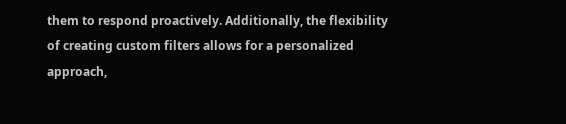them to respond proactively. Additionally, the flexibility of creating custom filters allows for a personalized approach,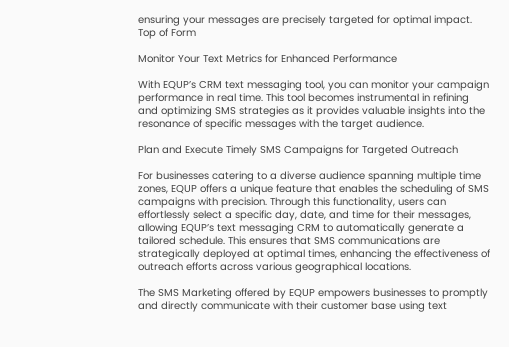ensuring your messages are precisely targeted for optimal impact. Top of Form

Monitor Your Text Metrics for Enhanced Performance

With EQUP’s CRM text messaging tool, you can monitor your campaign performance in real time. This tool becomes instrumental in refining and optimizing SMS strategies as it provides valuable insights into the resonance of specific messages with the target audience.

Plan and Execute Timely SMS Campaigns for Targeted Outreach

For businesses catering to a diverse audience spanning multiple time zones, EQUP offers a unique feature that enables the scheduling of SMS campaigns with precision. Through this functionality, users can effortlessly select a specific day, date, and time for their messages, allowing EQUP’s text messaging CRM to automatically generate a tailored schedule. This ensures that SMS communications are strategically deployed at optimal times, enhancing the effectiveness of outreach efforts across various geographical locations.

The SMS Marketing offered by EQUP empowers businesses to promptly and directly communicate with their customer base using text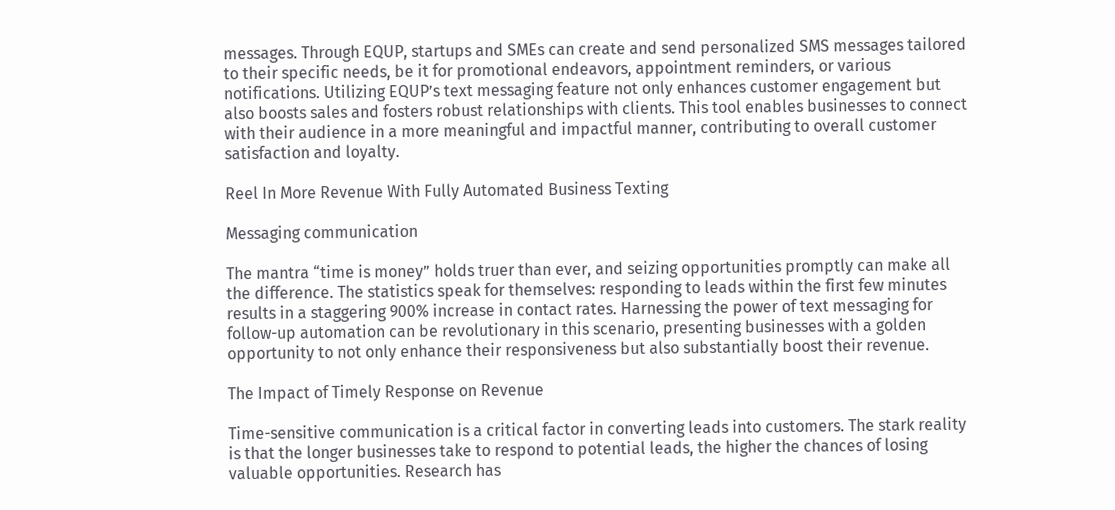messages. Through EQUP, startups and SMEs can create and send personalized SMS messages tailored to their specific needs, be it for promotional endeavors, appointment reminders, or various notifications. Utilizing EQUP’s text messaging feature not only enhances customer engagement but also boosts sales and fosters robust relationships with clients. This tool enables businesses to connect with their audience in a more meaningful and impactful manner, contributing to overall customer satisfaction and loyalty.

Reel In More Revenue With Fully Automated Business Texting

Messaging communication

The mantra “time is money” holds truer than ever, and seizing opportunities promptly can make all the difference. The statistics speak for themselves: responding to leads within the first few minutes results in a staggering 900% increase in contact rates. Harnessing the power of text messaging for follow-up automation can be revolutionary in this scenario, presenting businesses with a golden opportunity to not only enhance their responsiveness but also substantially boost their revenue.

The Impact of Timely Response on Revenue

Time-sensitive communication is a critical factor in converting leads into customers. The stark reality is that the longer businesses take to respond to potential leads, the higher the chances of losing valuable opportunities. Research has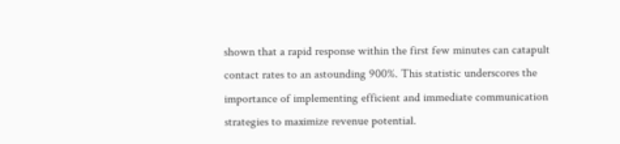shown that a rapid response within the first few minutes can catapult contact rates to an astounding 900%. This statistic underscores the importance of implementing efficient and immediate communication strategies to maximize revenue potential.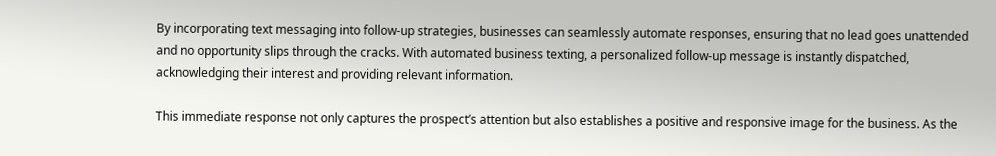By incorporating text messaging into follow-up strategies, businesses can seamlessly automate responses, ensuring that no lead goes unattended and no opportunity slips through the cracks. With automated business texting, a personalized follow-up message is instantly dispatched, acknowledging their interest and providing relevant information.

This immediate response not only captures the prospect’s attention but also establishes a positive and responsive image for the business. As the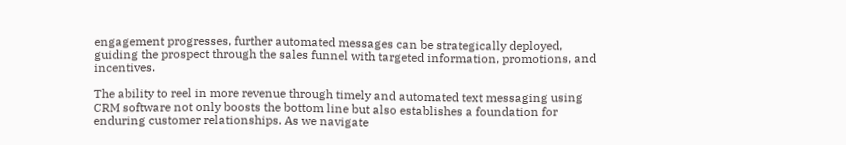engagement progresses, further automated messages can be strategically deployed, guiding the prospect through the sales funnel with targeted information, promotions, and incentives.

The ability to reel in more revenue through timely and automated text messaging using CRM software not only boosts the bottom line but also establishes a foundation for enduring customer relationships. As we navigate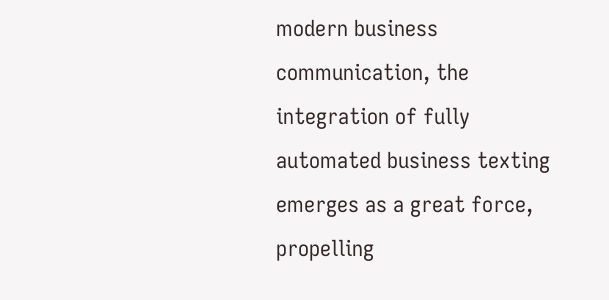modern business communication, the integration of fully automated business texting emerges as a great force, propelling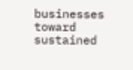businesses toward sustained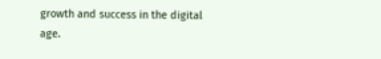growth and success in the digital age.